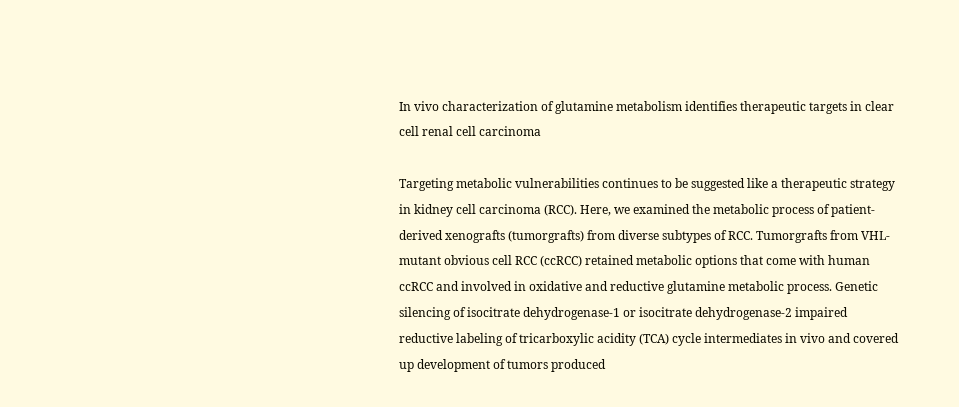In vivo characterization of glutamine metabolism identifies therapeutic targets in clear cell renal cell carcinoma

Targeting metabolic vulnerabilities continues to be suggested like a therapeutic strategy in kidney cell carcinoma (RCC). Here, we examined the metabolic process of patient-derived xenografts (tumorgrafts) from diverse subtypes of RCC. Tumorgrafts from VHL-mutant obvious cell RCC (ccRCC) retained metabolic options that come with human ccRCC and involved in oxidative and reductive glutamine metabolic process. Genetic silencing of isocitrate dehydrogenase-1 or isocitrate dehydrogenase-2 impaired reductive labeling of tricarboxylic acidity (TCA) cycle intermediates in vivo and covered up development of tumors produced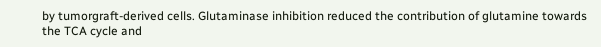by tumorgraft-derived cells. Glutaminase inhibition reduced the contribution of glutamine towards the TCA cycle and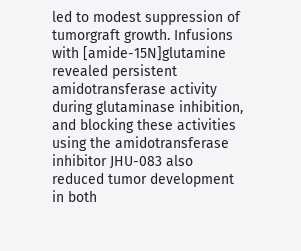led to modest suppression of tumorgraft growth. Infusions with [amide-15N]glutamine revealed persistent amidotransferase activity during glutaminase inhibition, and blocking these activities using the amidotransferase inhibitor JHU-083 also reduced tumor development in both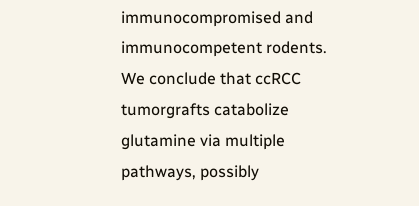immunocompromised and immunocompetent rodents. We conclude that ccRCC tumorgrafts catabolize glutamine via multiple pathways, possibly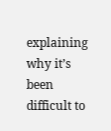explaining why it’s been difficult to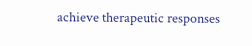achieve therapeutic responses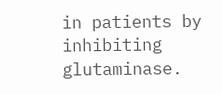in patients by inhibiting glutaminase.